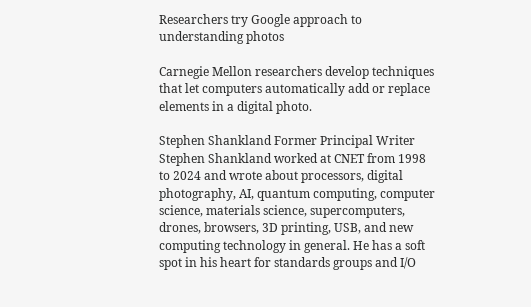Researchers try Google approach to understanding photos

Carnegie Mellon researchers develop techniques that let computers automatically add or replace elements in a digital photo.

Stephen Shankland Former Principal Writer
Stephen Shankland worked at CNET from 1998 to 2024 and wrote about processors, digital photography, AI, quantum computing, computer science, materials science, supercomputers, drones, browsers, 3D printing, USB, and new computing technology in general. He has a soft spot in his heart for standards groups and I/O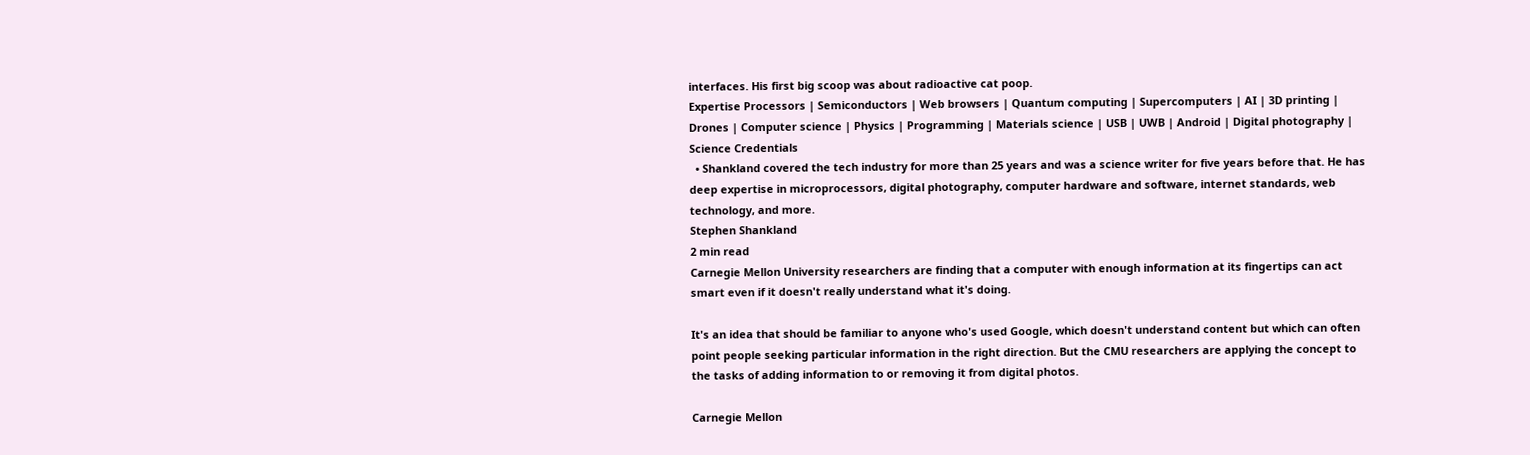interfaces. His first big scoop was about radioactive cat poop.
Expertise Processors | Semiconductors | Web browsers | Quantum computing | Supercomputers | AI | 3D printing | Drones | Computer science | Physics | Programming | Materials science | USB | UWB | Android | Digital photography | Science Credentials
  • Shankland covered the tech industry for more than 25 years and was a science writer for five years before that. He has deep expertise in microprocessors, digital photography, computer hardware and software, internet standards, web technology, and more.
Stephen Shankland
2 min read
Carnegie Mellon University researchers are finding that a computer with enough information at its fingertips can act smart even if it doesn't really understand what it's doing.

It's an idea that should be familiar to anyone who's used Google, which doesn't understand content but which can often point people seeking particular information in the right direction. But the CMU researchers are applying the concept to the tasks of adding information to or removing it from digital photos.

Carnegie Mellon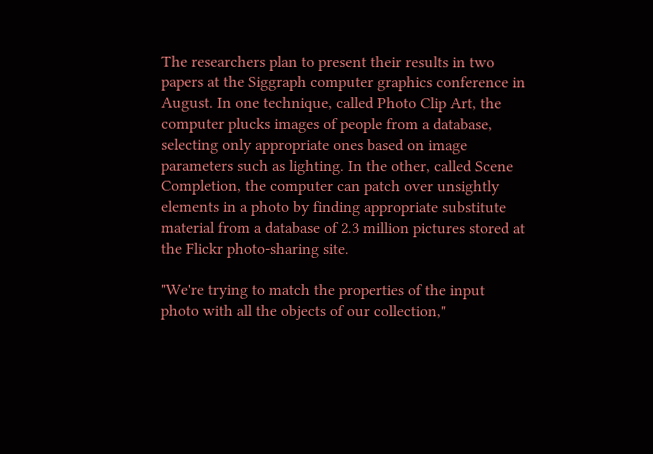The researchers plan to present their results in two papers at the Siggraph computer graphics conference in August. In one technique, called Photo Clip Art, the computer plucks images of people from a database, selecting only appropriate ones based on image parameters such as lighting. In the other, called Scene Completion, the computer can patch over unsightly elements in a photo by finding appropriate substitute material from a database of 2.3 million pictures stored at the Flickr photo-sharing site.

"We're trying to match the properties of the input photo with all the objects of our collection,"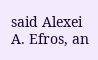said Alexei A. Efros, an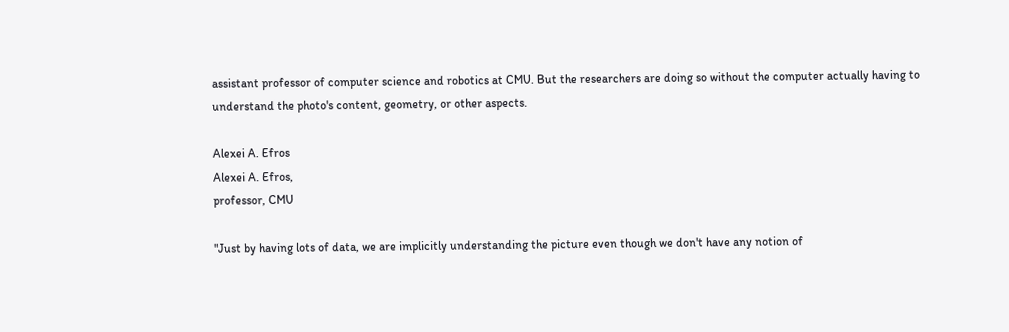assistant professor of computer science and robotics at CMU. But the researchers are doing so without the computer actually having to understand the photo's content, geometry, or other aspects.

Alexei A. Efros
Alexei A. Efros,
professor, CMU

"Just by having lots of data, we are implicitly understanding the picture even though we don't have any notion of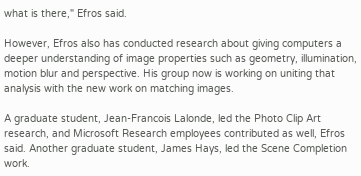what is there," Efros said.

However, Efros also has conducted research about giving computers a deeper understanding of image properties such as geometry, illumination, motion blur and perspective. His group now is working on uniting that analysis with the new work on matching images.

A graduate student, Jean-Francois Lalonde, led the Photo Clip Art research, and Microsoft Research employees contributed as well, Efros said. Another graduate student, James Hays, led the Scene Completion work.